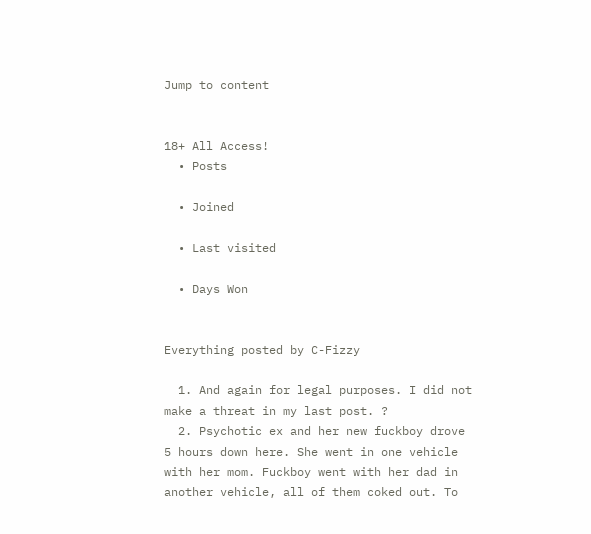Jump to content


18+ All Access!
  • Posts

  • Joined

  • Last visited

  • Days Won


Everything posted by C-Fizzy

  1. And again for legal purposes. I did not make a threat in my last post. ?
  2. Psychotic ex and her new fuckboy drove 5 hours down here. She went in one vehicle with her mom. Fuckboy went with her dad in another vehicle, all of them coked out. To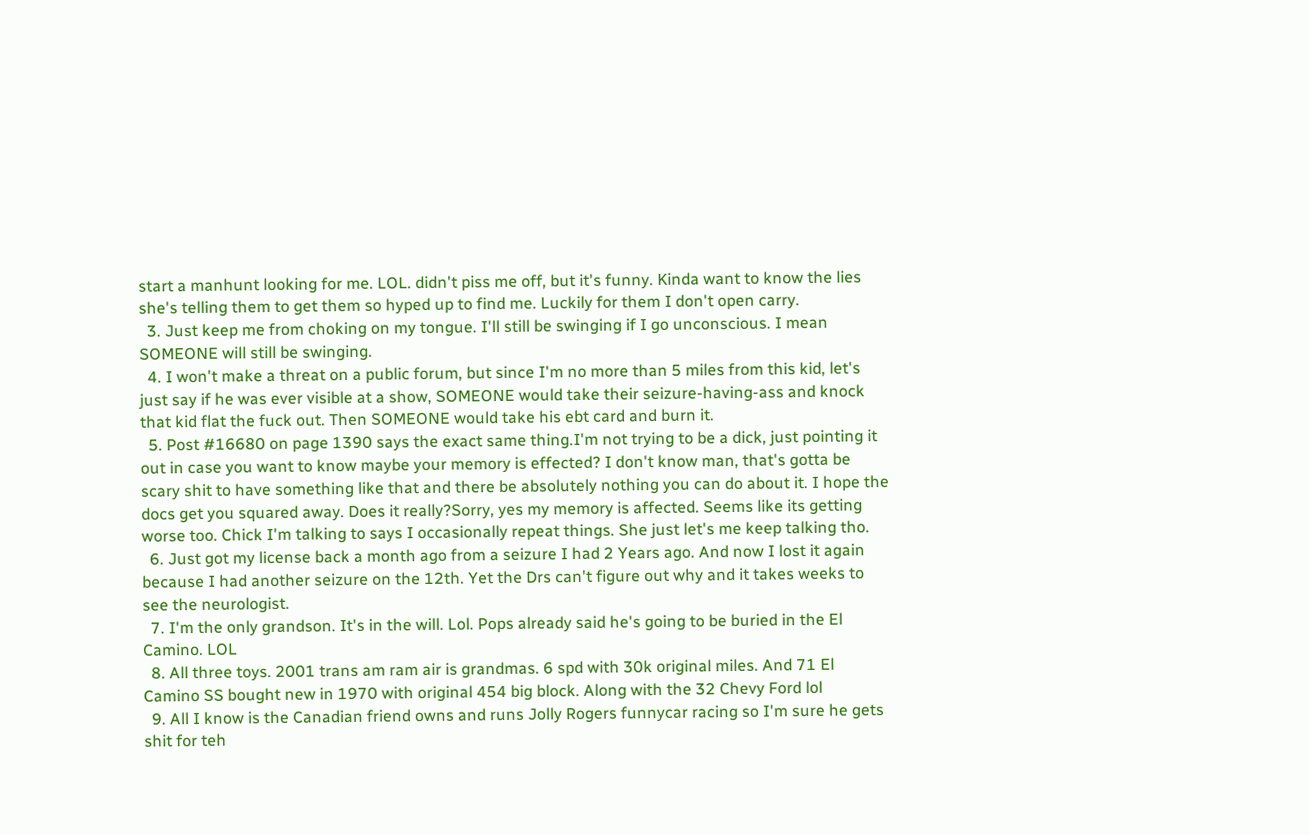start a manhunt looking for me. LOL. didn't piss me off, but it's funny. Kinda want to know the lies she's telling them to get them so hyped up to find me. Luckily for them I don't open carry.
  3. Just keep me from choking on my tongue. I'll still be swinging if I go unconscious. I mean SOMEONE will still be swinging.
  4. I won't make a threat on a public forum, but since I'm no more than 5 miles from this kid, let's just say if he was ever visible at a show, SOMEONE would take their seizure-having-ass and knock that kid flat the fuck out. Then SOMEONE would take his ebt card and burn it.
  5. Post #16680 on page 1390 says the exact same thing.I'm not trying to be a dick, just pointing it out in case you want to know maybe your memory is effected? I don't know man, that's gotta be scary shit to have something like that and there be absolutely nothing you can do about it. I hope the docs get you squared away. Does it really?Sorry, yes my memory is affected. Seems like its getting worse too. Chick I'm talking to says I occasionally repeat things. She just let's me keep talking tho.
  6. Just got my license back a month ago from a seizure I had 2 Years ago. And now I lost it again because I had another seizure on the 12th. Yet the Drs can't figure out why and it takes weeks to see the neurologist.
  7. I'm the only grandson. It's in the will. Lol. Pops already said he's going to be buried in the El Camino. LOL
  8. All three toys. 2001 trans am ram air is grandmas. 6 spd with 30k original miles. And 71 El Camino SS bought new in 1970 with original 454 big block. Along with the 32 Chevy Ford lol
  9. All I know is the Canadian friend owns and runs Jolly Rogers funnycar racing so I'm sure he gets shit for teh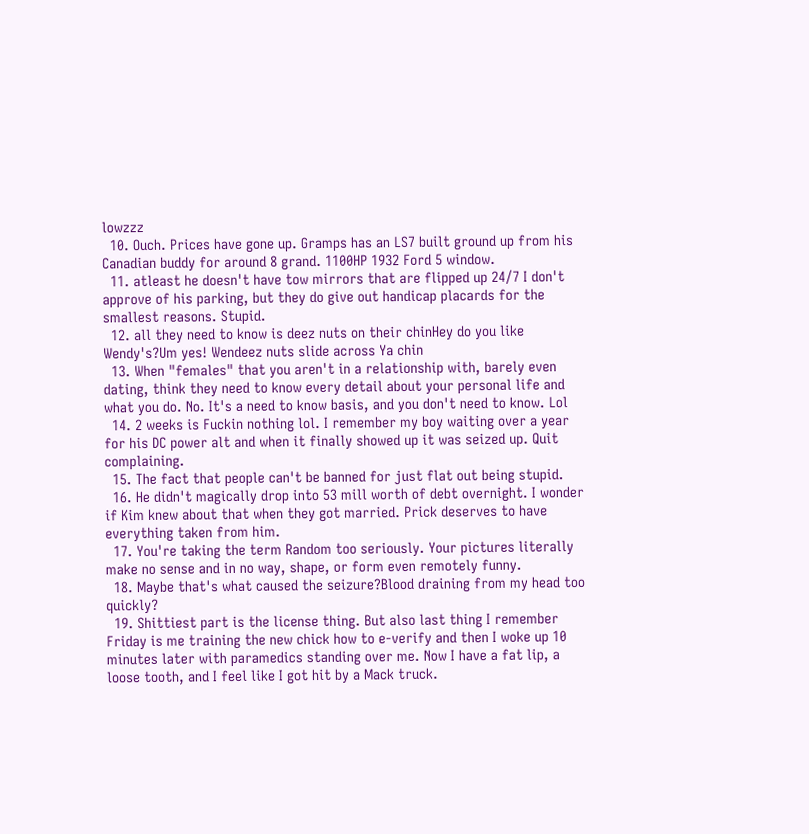lowzzz
  10. Ouch. Prices have gone up. Gramps has an LS7 built ground up from his Canadian buddy for around 8 grand. 1100HP 1932 Ford 5 window.
  11. atleast he doesn't have tow mirrors that are flipped up 24/7 I don't approve of his parking, but they do give out handicap placards for the smallest reasons. Stupid.
  12. all they need to know is deez nuts on their chinHey do you like Wendy's?Um yes! Wendeez nuts slide across Ya chin
  13. When "females" that you aren't in a relationship with, barely even dating, think they need to know every detail about your personal life and what you do. No. It's a need to know basis, and you don't need to know. Lol
  14. 2 weeks is Fuckin nothing lol. I remember my boy waiting over a year for his DC power alt and when it finally showed up it was seized up. Quit complaining.
  15. The fact that people can't be banned for just flat out being stupid.
  16. He didn't magically drop into 53 mill worth of debt overnight. I wonder if Kim knew about that when they got married. Prick deserves to have everything taken from him.
  17. You're taking the term Random too seriously. Your pictures literally make no sense and in no way, shape, or form even remotely funny.
  18. Maybe that's what caused the seizure?Blood draining from my head too quickly?
  19. Shittiest part is the license thing. But also last thing I remember Friday is me training the new chick how to e-verify and then I woke up 10 minutes later with paramedics standing over me. Now I have a fat lip, a loose tooth, and I feel like I got hit by a Mack truck.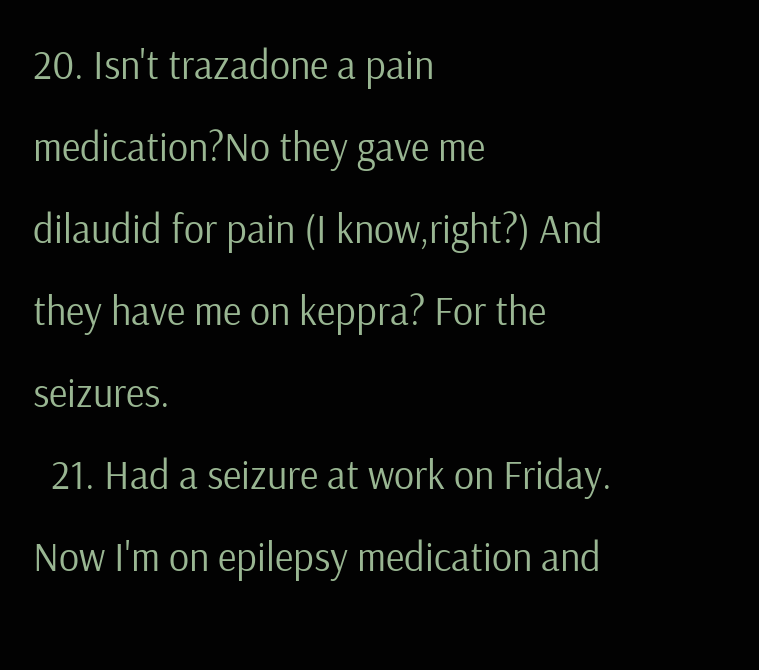20. Isn't trazadone a pain medication?No they gave me dilaudid for pain (I know,right?) And they have me on keppra? For the seizures.
  21. Had a seizure at work on Friday. Now I'm on epilepsy medication and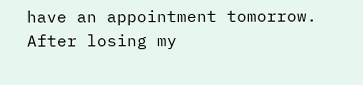have an appointment tomorrow. After losing my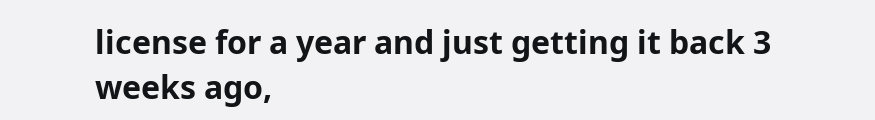license for a year and just getting it back 3 weeks ago,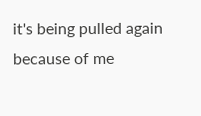it's being pulled again because of me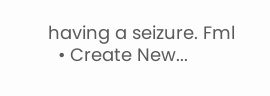having a seizure. Fml
  • Create New...